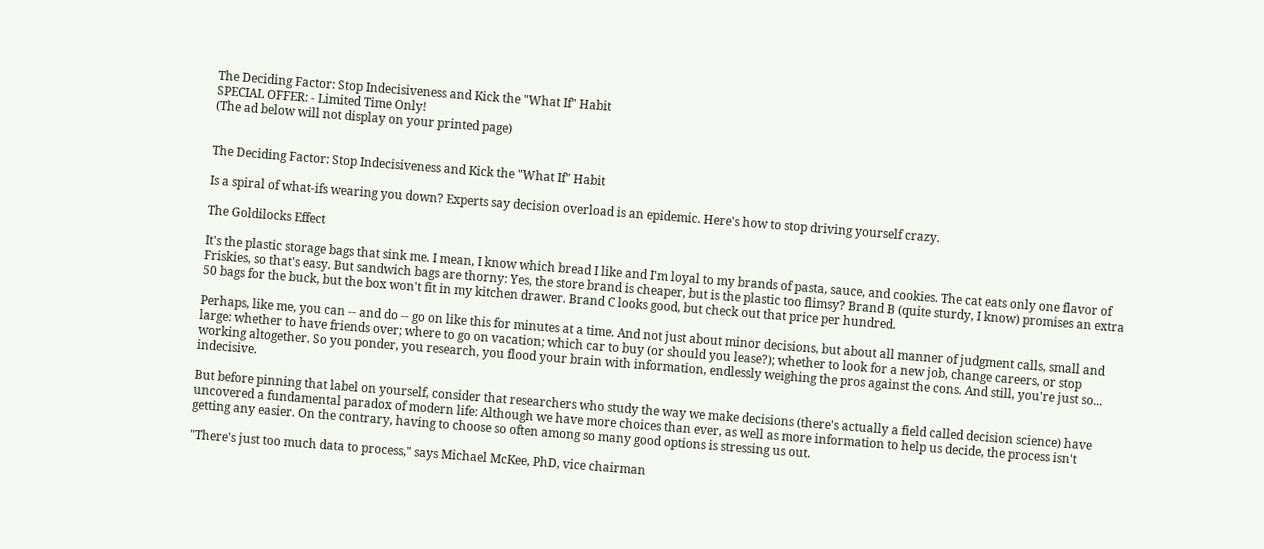The Deciding Factor: Stop Indecisiveness and Kick the "What If" Habit
SPECIAL OFFER: - Limited Time Only!
(The ad below will not display on your printed page)


The Deciding Factor: Stop Indecisiveness and Kick the "What If" Habit

Is a spiral of what-ifs wearing you down? Experts say decision overload is an epidemic. Here's how to stop driving yourself crazy.

The Goldilocks Effect

It's the plastic storage bags that sink me. I mean, I know which bread I like and I'm loyal to my brands of pasta, sauce, and cookies. The cat eats only one flavor of Friskies, so that's easy. But sandwich bags are thorny: Yes, the store brand is cheaper, but is the plastic too flimsy? Brand B (quite sturdy, I know) promises an extra 50 bags for the buck, but the box won't fit in my kitchen drawer. Brand C looks good, but check out that price per hundred.

Perhaps, like me, you can -- and do -- go on like this for minutes at a time. And not just about minor decisions, but about all manner of judgment calls, small and large: whether to have friends over; where to go on vacation; which car to buy (or should you lease?); whether to look for a new job, change careers, or stop working altogether. So you ponder, you research, you flood your brain with information, endlessly weighing the pros against the cons. And still, you're just so... indecisive.

But before pinning that label on yourself, consider that researchers who study the way we make decisions (there's actually a field called decision science) have uncovered a fundamental paradox of modern life: Although we have more choices than ever, as well as more information to help us decide, the process isn't getting any easier. On the contrary, having to choose so often among so many good options is stressing us out.

"There's just too much data to process," says Michael McKee, PhD, vice chairman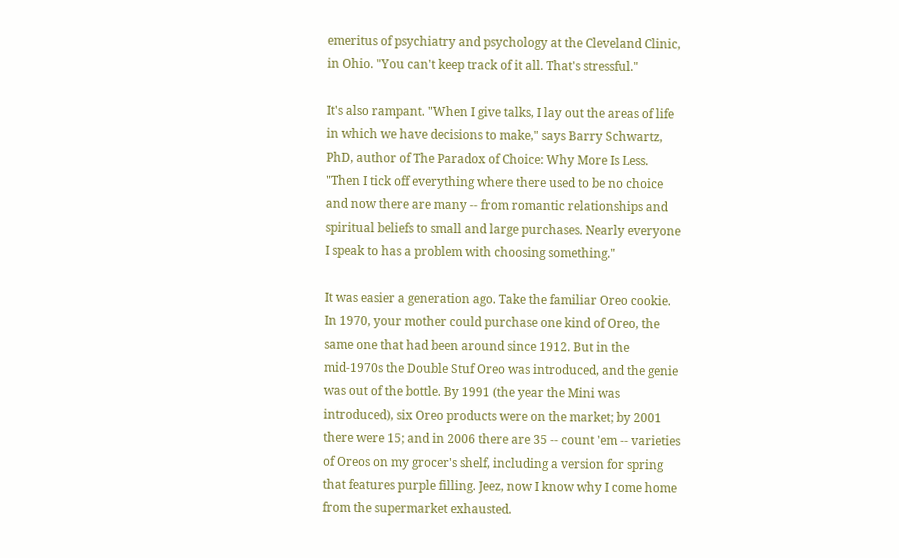emeritus of psychiatry and psychology at the Cleveland Clinic, in Ohio. "You can't keep track of it all. That's stressful."

It's also rampant. "When I give talks, I lay out the areas of life in which we have decisions to make," says Barry Schwartz, PhD, author of The Paradox of Choice: Why More Is Less. "Then I tick off everything where there used to be no choice and now there are many -- from romantic relationships and spiritual beliefs to small and large purchases. Nearly everyone I speak to has a problem with choosing something."

It was easier a generation ago. Take the familiar Oreo cookie. In 1970, your mother could purchase one kind of Oreo, the same one that had been around since 1912. But in the mid-1970s the Double Stuf Oreo was introduced, and the genie was out of the bottle. By 1991 (the year the Mini was introduced), six Oreo products were on the market; by 2001 there were 15; and in 2006 there are 35 -- count 'em -- varieties of Oreos on my grocer's shelf, including a version for spring that features purple filling. Jeez, now I know why I come home from the supermarket exhausted.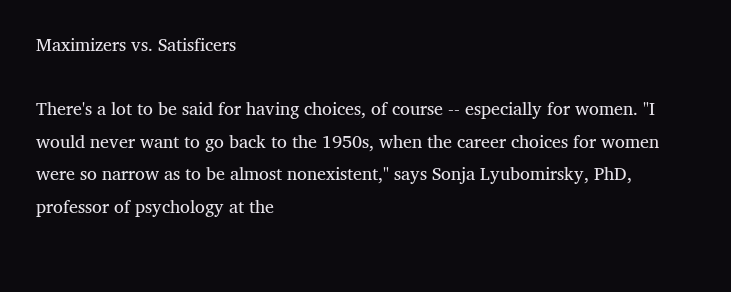Maximizers vs. Satisficers

There's a lot to be said for having choices, of course -- especially for women. "I would never want to go back to the 1950s, when the career choices for women were so narrow as to be almost nonexistent," says Sonja Lyubomirsky, PhD, professor of psychology at the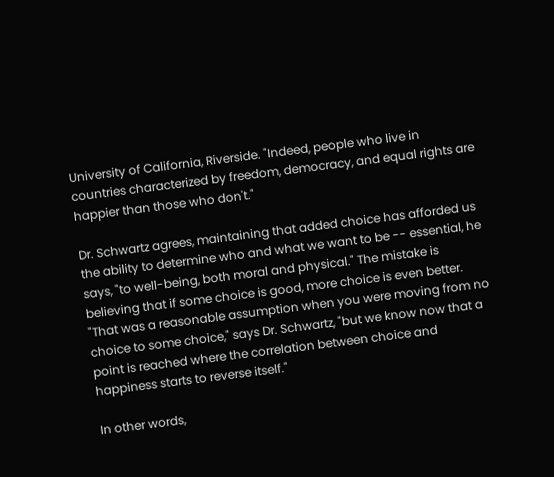University of California, Riverside. "Indeed, people who live in countries characterized by freedom, democracy, and equal rights are happier than those who don't."

Dr. Schwartz agrees, maintaining that added choice has afforded us the ability to determine who and what we want to be -- essential, he says, "to well-being, both moral and physical." The mistake is believing that if some choice is good, more choice is even better. "That was a reasonable assumption when you were moving from no choice to some choice," says Dr. Schwartz, "but we know now that a point is reached where the correlation between choice and happiness starts to reverse itself."

In other words,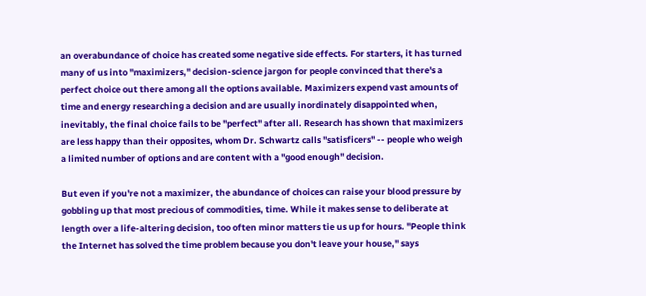an overabundance of choice has created some negative side effects. For starters, it has turned many of us into "maximizers," decision-science jargon for people convinced that there's a perfect choice out there among all the options available. Maximizers expend vast amounts of time and energy researching a decision and are usually inordinately disappointed when, inevitably, the final choice fails to be "perfect" after all. Research has shown that maximizers are less happy than their opposites, whom Dr. Schwartz calls "satisficers" -- people who weigh a limited number of options and are content with a "good enough" decision.

But even if you're not a maximizer, the abundance of choices can raise your blood pressure by gobbling up that most precious of commodities, time. While it makes sense to deliberate at length over a life-altering decision, too often minor matters tie us up for hours. "People think the Internet has solved the time problem because you don't leave your house," says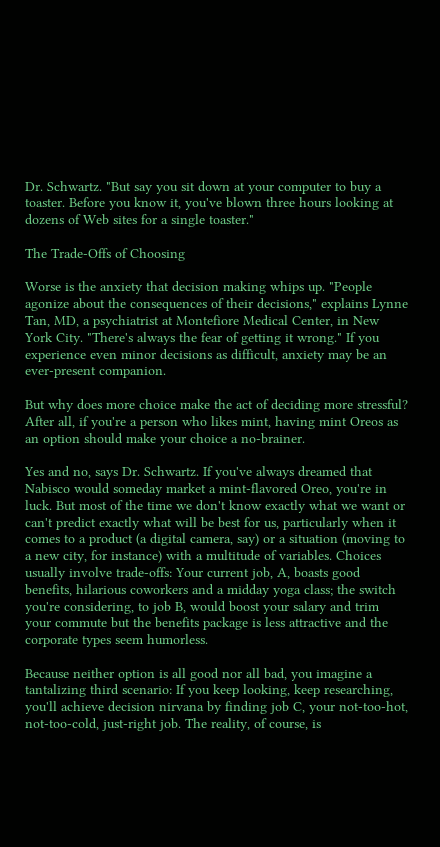Dr. Schwartz. "But say you sit down at your computer to buy a toaster. Before you know it, you've blown three hours looking at dozens of Web sites for a single toaster."

The Trade-Offs of Choosing

Worse is the anxiety that decision making whips up. "People agonize about the consequences of their decisions," explains Lynne Tan, MD, a psychiatrist at Montefiore Medical Center, in New York City. "There's always the fear of getting it wrong." If you experience even minor decisions as difficult, anxiety may be an ever-present companion.

But why does more choice make the act of deciding more stressful? After all, if you're a person who likes mint, having mint Oreos as an option should make your choice a no-brainer.

Yes and no, says Dr. Schwartz. If you've always dreamed that Nabisco would someday market a mint-flavored Oreo, you're in luck. But most of the time we don't know exactly what we want or can't predict exactly what will be best for us, particularly when it comes to a product (a digital camera, say) or a situation (moving to a new city, for instance) with a multitude of variables. Choices usually involve trade-offs: Your current job, A, boasts good benefits, hilarious coworkers and a midday yoga class; the switch you're considering, to job B, would boost your salary and trim your commute but the benefits package is less attractive and the corporate types seem humorless.

Because neither option is all good nor all bad, you imagine a tantalizing third scenario: If you keep looking, keep researching, you'll achieve decision nirvana by finding job C, your not-too-hot, not-too-cold, just-right job. The reality, of course, is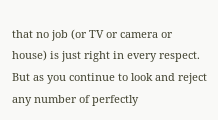that no job (or TV or camera or house) is just right in every respect. But as you continue to look and reject any number of perfectly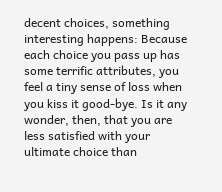decent choices, something interesting happens: Because each choice you pass up has some terrific attributes, you feel a tiny sense of loss when you kiss it good-bye. Is it any wonder, then, that you are less satisfied with your ultimate choice than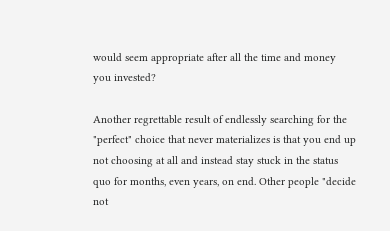would seem appropriate after all the time and money you invested?

Another regrettable result of endlessly searching for the "perfect" choice that never materializes is that you end up not choosing at all and instead stay stuck in the status quo for months, even years, on end. Other people "decide not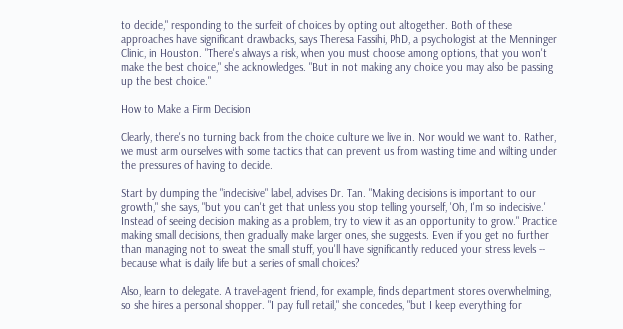to decide," responding to the surfeit of choices by opting out altogether. Both of these approaches have significant drawbacks, says Theresa Fassihi, PhD, a psychologist at the Menninger Clinic, in Houston. "There's always a risk, when you must choose among options, that you won't make the best choice," she acknowledges. "But in not making any choice you may also be passing up the best choice."

How to Make a Firm Decision

Clearly, there's no turning back from the choice culture we live in. Nor would we want to. Rather, we must arm ourselves with some tactics that can prevent us from wasting time and wilting under the pressures of having to decide.

Start by dumping the "indecisive" label, advises Dr. Tan. "Making decisions is important to our growth," she says, "but you can't get that unless you stop telling yourself, 'Oh, I'm so indecisive.' Instead of seeing decision making as a problem, try to view it as an opportunity to grow." Practice making small decisions, then gradually make larger ones, she suggests. Even if you get no further than managing not to sweat the small stuff, you'll have significantly reduced your stress levels -- because what is daily life but a series of small choices?

Also, learn to delegate. A travel-agent friend, for example, finds department stores overwhelming, so she hires a personal shopper. "I pay full retail," she concedes, "but I keep everything for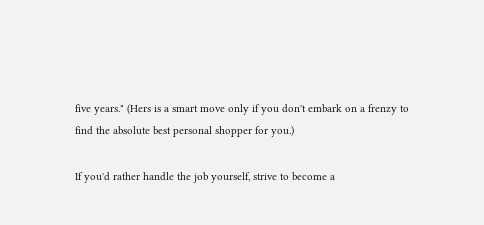five years." (Hers is a smart move only if you don't embark on a frenzy to find the absolute best personal shopper for you.)

If you'd rather handle the job yourself, strive to become a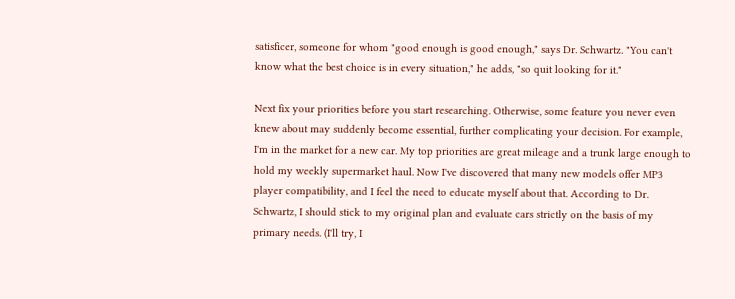satisficer, someone for whom "good enough is good enough," says Dr. Schwartz. "You can't know what the best choice is in every situation," he adds, "so quit looking for it."

Next fix your priorities before you start researching. Otherwise, some feature you never even knew about may suddenly become essential, further complicating your decision. For example, I'm in the market for a new car. My top priorities are great mileage and a trunk large enough to hold my weekly supermarket haul. Now I've discovered that many new models offer MP3 player compatibility, and I feel the need to educate myself about that. According to Dr. Schwartz, I should stick to my original plan and evaluate cars strictly on the basis of my primary needs. (I'll try, I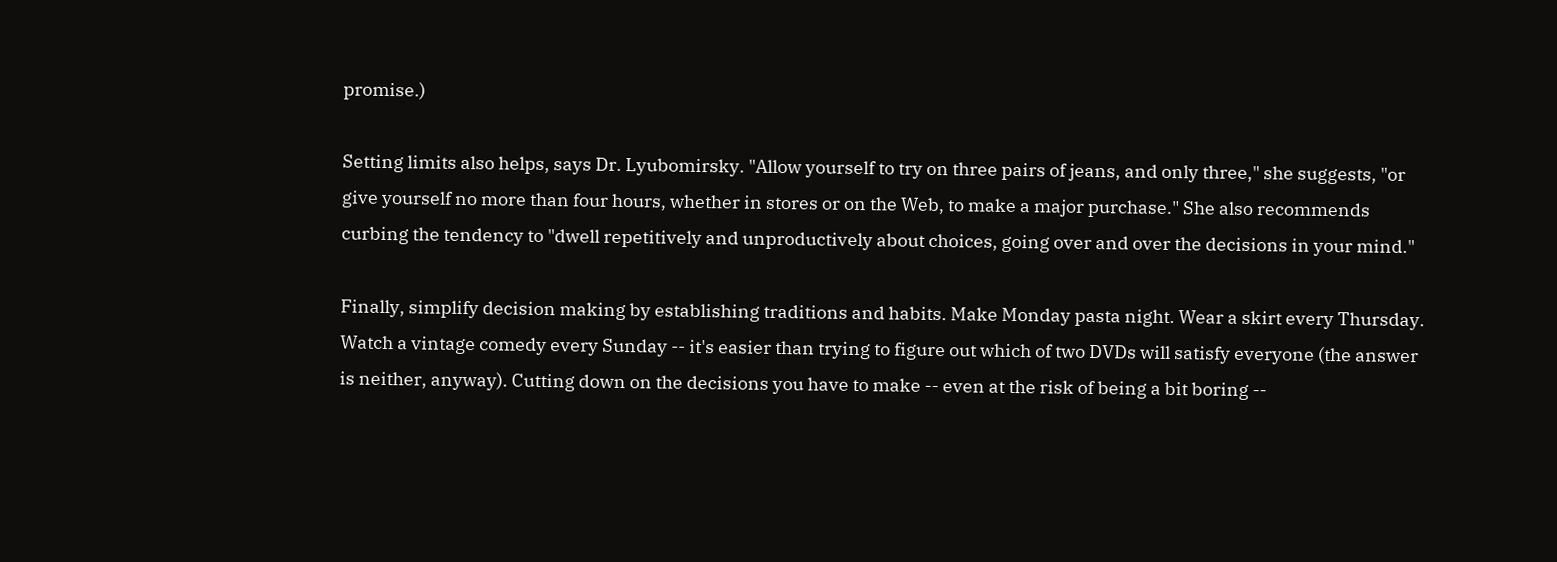promise.)

Setting limits also helps, says Dr. Lyubomirsky. "Allow yourself to try on three pairs of jeans, and only three," she suggests, "or give yourself no more than four hours, whether in stores or on the Web, to make a major purchase." She also recommends curbing the tendency to "dwell repetitively and unproductively about choices, going over and over the decisions in your mind."

Finally, simplify decision making by establishing traditions and habits. Make Monday pasta night. Wear a skirt every Thursday. Watch a vintage comedy every Sunday -- it's easier than trying to figure out which of two DVDs will satisfy everyone (the answer is neither, anyway). Cutting down on the decisions you have to make -- even at the risk of being a bit boring --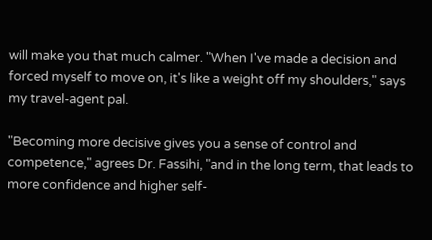will make you that much calmer. "When I've made a decision and forced myself to move on, it's like a weight off my shoulders," says my travel-agent pal.

"Becoming more decisive gives you a sense of control and competence," agrees Dr. Fassihi, "and in the long term, that leads to more confidence and higher self-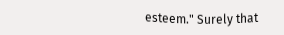esteem." Surely that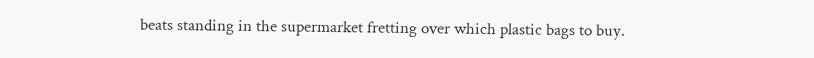beats standing in the supermarket fretting over which plastic bags to buy.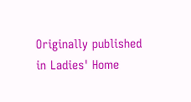Originally published in Ladies' Home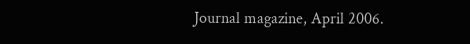Journal magazine, April 2006.